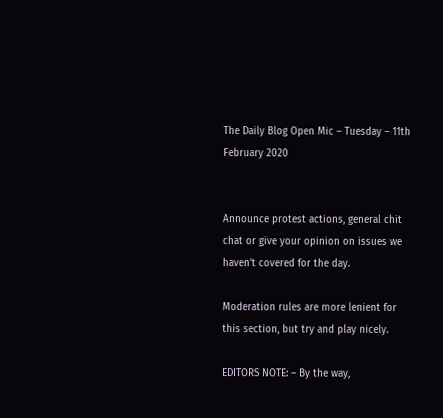The Daily Blog Open Mic – Tuesday – 11th February 2020


Announce protest actions, general chit chat or give your opinion on issues we haven’t covered for the day.

Moderation rules are more lenient for this section, but try and play nicely.

EDITORS NOTE: – By the way,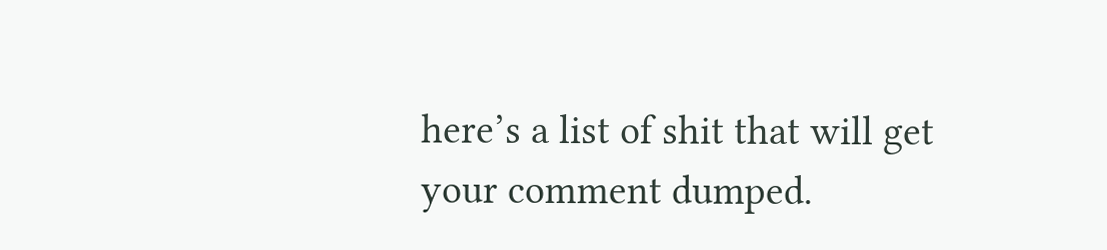here’s a list of shit that will get your comment dumped.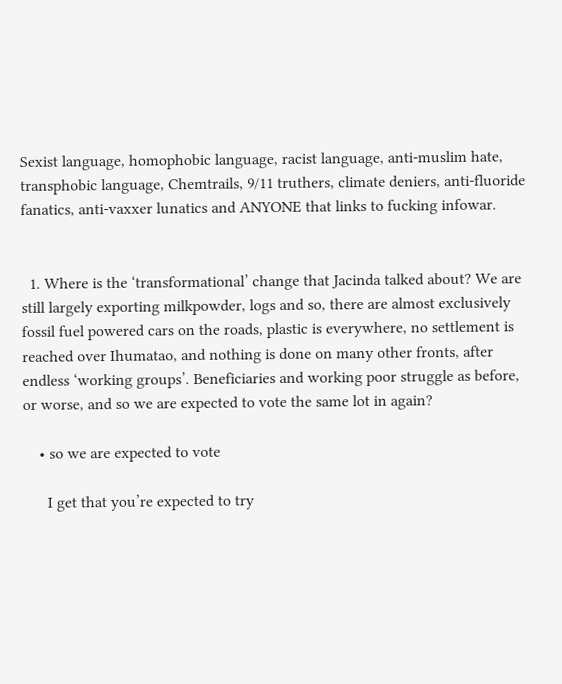Sexist language, homophobic language, racist language, anti-muslim hate, transphobic language, Chemtrails, 9/11 truthers, climate deniers, anti-fluoride fanatics, anti-vaxxer lunatics and ANYONE that links to fucking infowar.


  1. Where is the ‘transformational’ change that Jacinda talked about? We are still largely exporting milkpowder, logs and so, there are almost exclusively fossil fuel powered cars on the roads, plastic is everywhere, no settlement is reached over Ihumatao, and nothing is done on many other fronts, after endless ‘working groups’. Beneficiaries and working poor struggle as before, or worse, and so we are expected to vote the same lot in again?

    • so we are expected to vote

      I get that you’re expected to try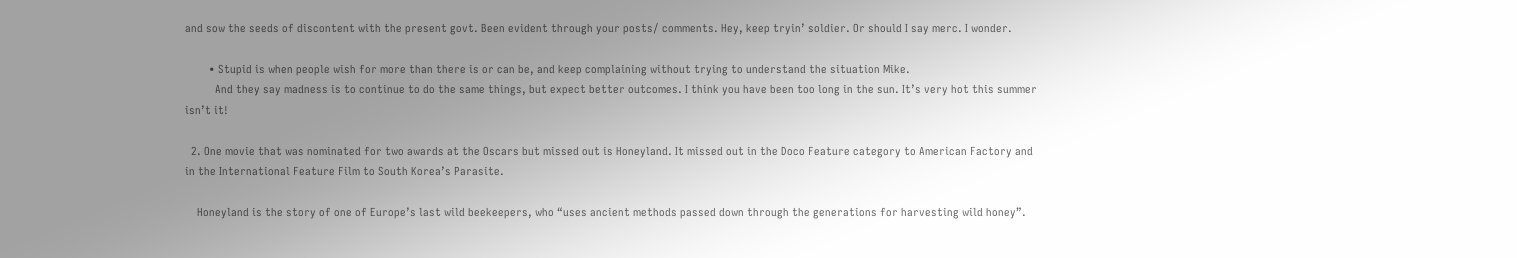and sow the seeds of discontent with the present govt. Been evident through your posts/ comments. Hey, keep tryin’ soldier. Or should I say merc. I wonder.

        • Stupid is when people wish for more than there is or can be, and keep complaining without trying to understand the situation Mike.
          And they say madness is to continue to do the same things, but expect better outcomes. I think you have been too long in the sun. It’s very hot this summer isn’t it!

  2. One movie that was nominated for two awards at the Oscars but missed out is Honeyland. It missed out in the Doco Feature category to American Factory and in the International Feature Film to South Korea’s Parasite.

    Honeyland is the story of one of Europe’s last wild beekeepers, who “uses ancient methods passed down through the generations for harvesting wild honey”.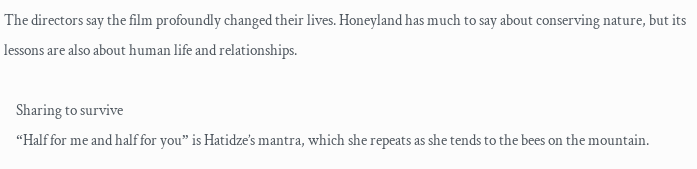The directors say the film profoundly changed their lives. Honeyland has much to say about conserving nature, but its lessons are also about human life and relationships.

    Sharing to survive
    “Half for me and half for you” is Hatidze’s mantra, which she repeats as she tends to the bees on the mountain.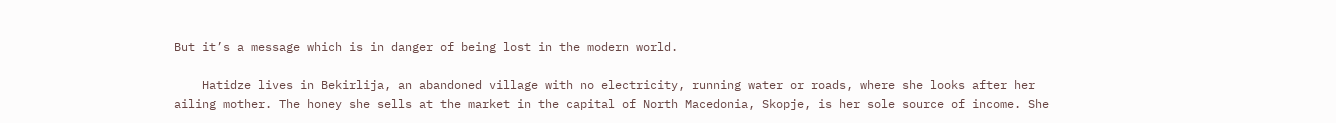But it’s a message which is in danger of being lost in the modern world.

    Hatidze lives in Bekirlija, an abandoned village with no electricity, running water or roads, where she looks after her ailing mother. The honey she sells at the market in the capital of North Macedonia, Skopje, is her sole source of income. She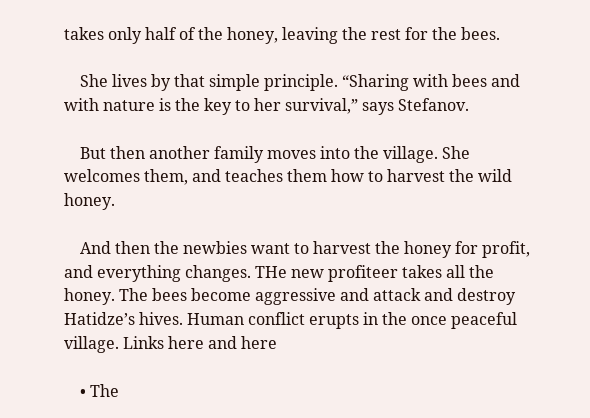takes only half of the honey, leaving the rest for the bees.

    She lives by that simple principle. “Sharing with bees and with nature is the key to her survival,” says Stefanov.

    But then another family moves into the village. She welcomes them, and teaches them how to harvest the wild honey.

    And then the newbies want to harvest the honey for profit, and everything changes. THe new profiteer takes all the honey. The bees become aggressive and attack and destroy Hatidze’s hives. Human conflict erupts in the once peaceful village. Links here and here

    • The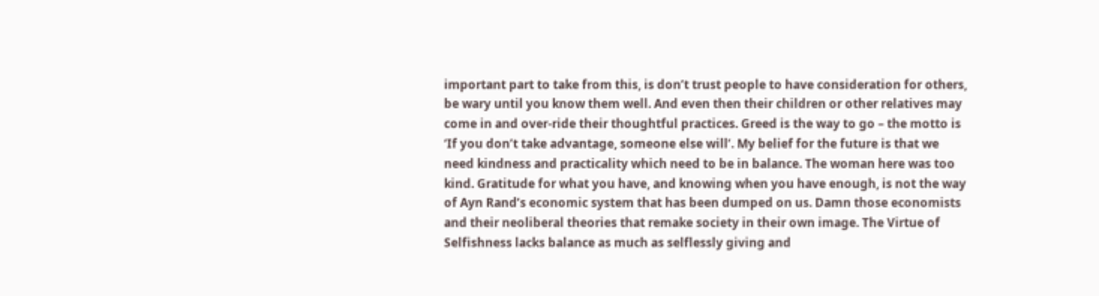important part to take from this, is don’t trust people to have consideration for others, be wary until you know them well. And even then their children or other relatives may come in and over-ride their thoughtful practices. Greed is the way to go – the motto is ‘If you don’t take advantage, someone else will’. My belief for the future is that we need kindness and practicality which need to be in balance. The woman here was too kind. Gratitude for what you have, and knowing when you have enough, is not the way of Ayn Rand’s economic system that has been dumped on us. Damn those economists and their neoliberal theories that remake society in their own image. The Virtue of Selfishness lacks balance as much as selflessly giving and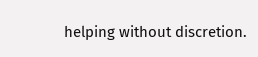helping without discretion.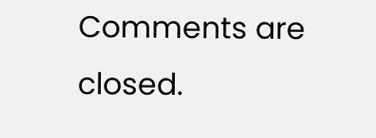Comments are closed.